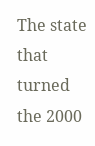The state that turned the 2000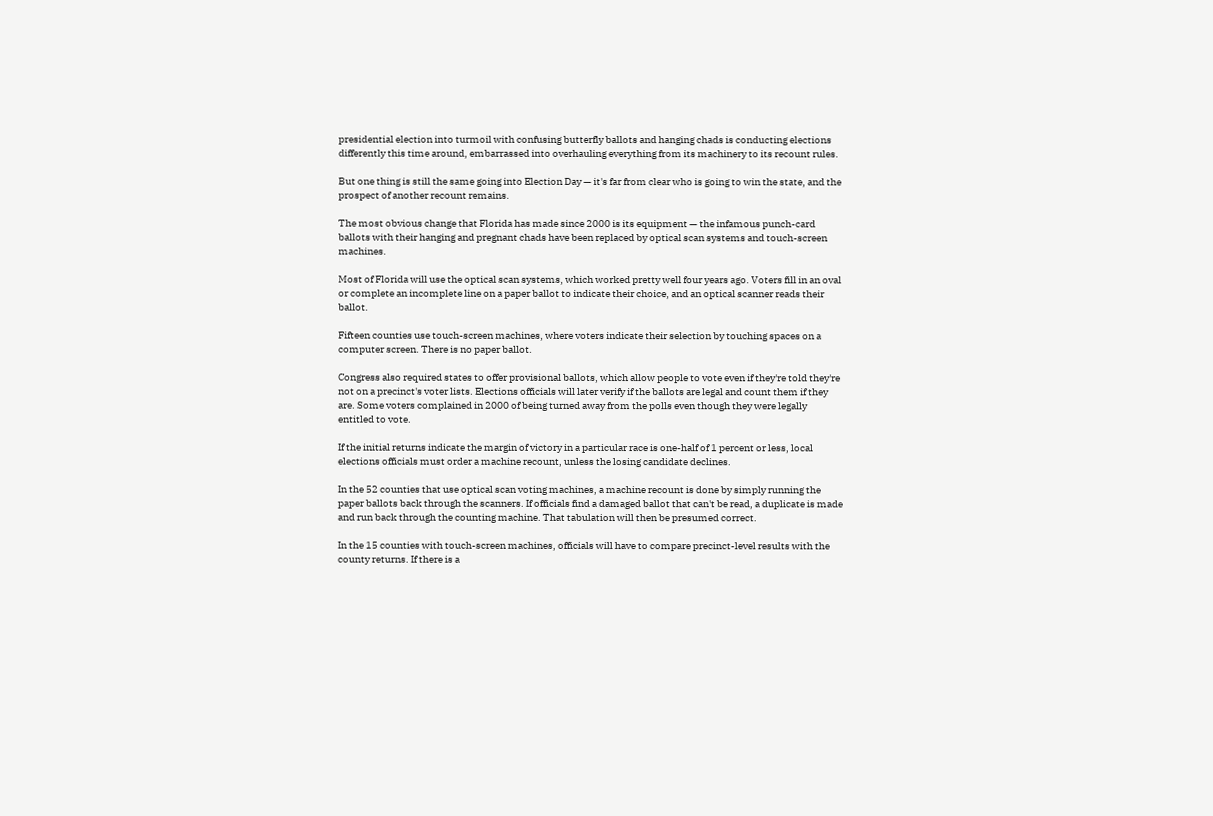presidential election into turmoil with confusing butterfly ballots and hanging chads is conducting elections differently this time around, embarrassed into overhauling everything from its machinery to its recount rules.

But one thing is still the same going into Election Day — it's far from clear who is going to win the state, and the prospect of another recount remains.

The most obvious change that Florida has made since 2000 is its equipment — the infamous punch-card ballots with their hanging and pregnant chads have been replaced by optical scan systems and touch-screen machines.

Most of Florida will use the optical scan systems, which worked pretty well four years ago. Voters fill in an oval or complete an incomplete line on a paper ballot to indicate their choice, and an optical scanner reads their ballot.

Fifteen counties use touch-screen machines, where voters indicate their selection by touching spaces on a computer screen. There is no paper ballot.

Congress also required states to offer provisional ballots, which allow people to vote even if they're told they're not on a precinct's voter lists. Elections officials will later verify if the ballots are legal and count them if they are. Some voters complained in 2000 of being turned away from the polls even though they were legally entitled to vote.

If the initial returns indicate the margin of victory in a particular race is one-half of 1 percent or less, local elections officials must order a machine recount, unless the losing candidate declines.

In the 52 counties that use optical scan voting machines, a machine recount is done by simply running the paper ballots back through the scanners. If officials find a damaged ballot that can't be read, a duplicate is made and run back through the counting machine. That tabulation will then be presumed correct.

In the 15 counties with touch-screen machines, officials will have to compare precinct-level results with the county returns. If there is a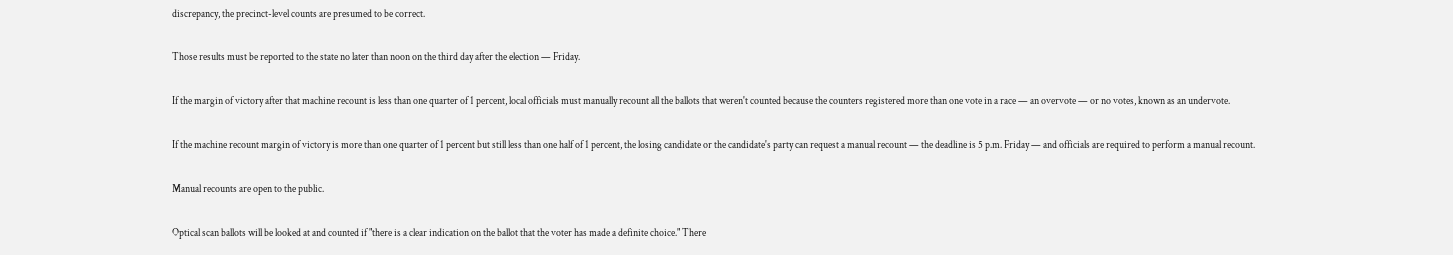discrepancy, the precinct-level counts are presumed to be correct.

Those results must be reported to the state no later than noon on the third day after the election — Friday.

If the margin of victory after that machine recount is less than one quarter of 1 percent, local officials must manually recount all the ballots that weren't counted because the counters registered more than one vote in a race — an overvote — or no votes, known as an undervote.

If the machine recount margin of victory is more than one quarter of 1 percent but still less than one half of 1 percent, the losing candidate or the candidate's party can request a manual recount — the deadline is 5 p.m. Friday — and officials are required to perform a manual recount.

Manual recounts are open to the public.

Optical scan ballots will be looked at and counted if "there is a clear indication on the ballot that the voter has made a definite choice." There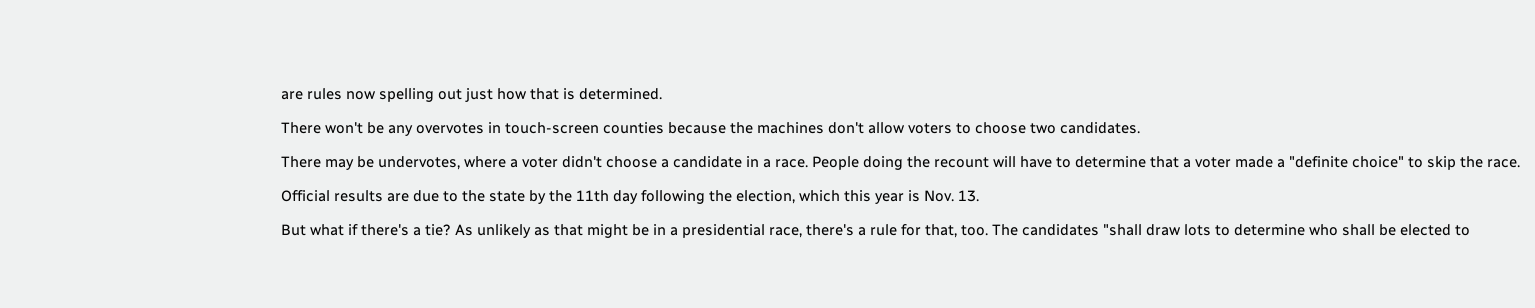are rules now spelling out just how that is determined.

There won't be any overvotes in touch-screen counties because the machines don't allow voters to choose two candidates.

There may be undervotes, where a voter didn't choose a candidate in a race. People doing the recount will have to determine that a voter made a "definite choice" to skip the race.

Official results are due to the state by the 11th day following the election, which this year is Nov. 13.

But what if there's a tie? As unlikely as that might be in a presidential race, there's a rule for that, too. The candidates "shall draw lots to determine who shall be elected to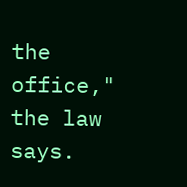the office," the law says.